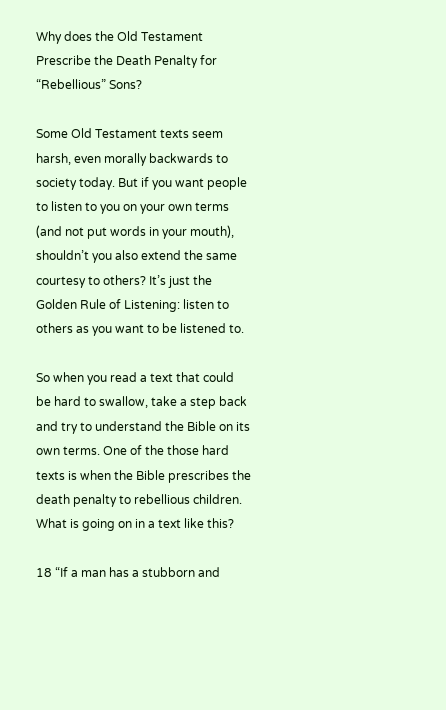Why does the Old Testament Prescribe the Death Penalty for “Rebellious” Sons?

Some Old Testament texts seem harsh, even morally backwards to society today. But if you want people to listen to you on your own terms (and not put words in your mouth), shouldn’t you also extend the same courtesy to others? It’s just the Golden Rule of Listening: listen to others as you want to be listened to.

So when you read a text that could be hard to swallow, take a step back and try to understand the Bible on its own terms. One of the those hard texts is when the Bible prescribes the death penalty to rebellious children. What is going on in a text like this?

18 “If a man has a stubborn and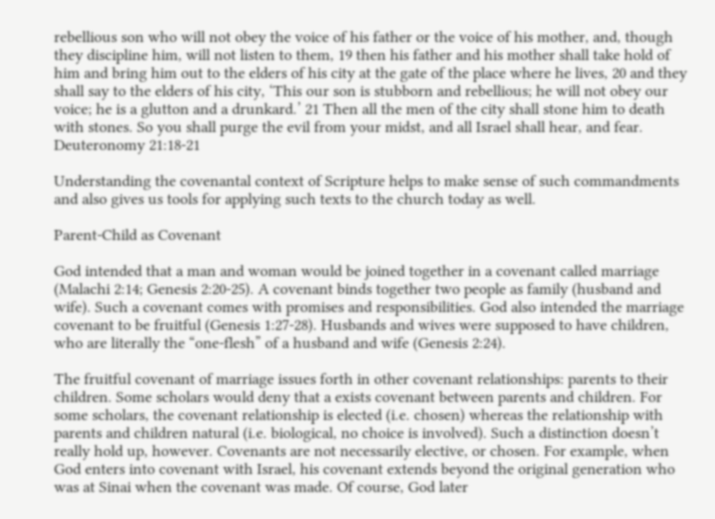rebellious son who will not obey the voice of his father or the voice of his mother, and, though they discipline him, will not listen to them, 19 then his father and his mother shall take hold of him and bring him out to the elders of his city at the gate of the place where he lives, 20 and they shall say to the elders of his city, ‘This our son is stubborn and rebellious; he will not obey our voice; he is a glutton and a drunkard.’ 21 Then all the men of the city shall stone him to death with stones. So you shall purge the evil from your midst, and all Israel shall hear, and fear.
Deuteronomy 21:18-21

Understanding the covenantal context of Scripture helps to make sense of such commandments and also gives us tools for applying such texts to the church today as well.

Parent-Child as Covenant

God intended that a man and woman would be joined together in a covenant called marriage (Malachi 2:14; Genesis 2:20-25). A covenant binds together two people as family (husband and wife). Such a covenant comes with promises and responsibilities. God also intended the marriage covenant to be fruitful (Genesis 1:27-28). Husbands and wives were supposed to have children, who are literally the “one-flesh” of a husband and wife (Genesis 2:24).

The fruitful covenant of marriage issues forth in other covenant relationships: parents to their children. Some scholars would deny that a exists covenant between parents and children. For some scholars, the covenant relationship is elected (i.e. chosen) whereas the relationship with parents and children natural (i.e. biological, no choice is involved). Such a distinction doesn’t really hold up, however. Covenants are not necessarily elective, or chosen. For example, when God enters into covenant with Israel, his covenant extends beyond the original generation who was at Sinai when the covenant was made. Of course, God later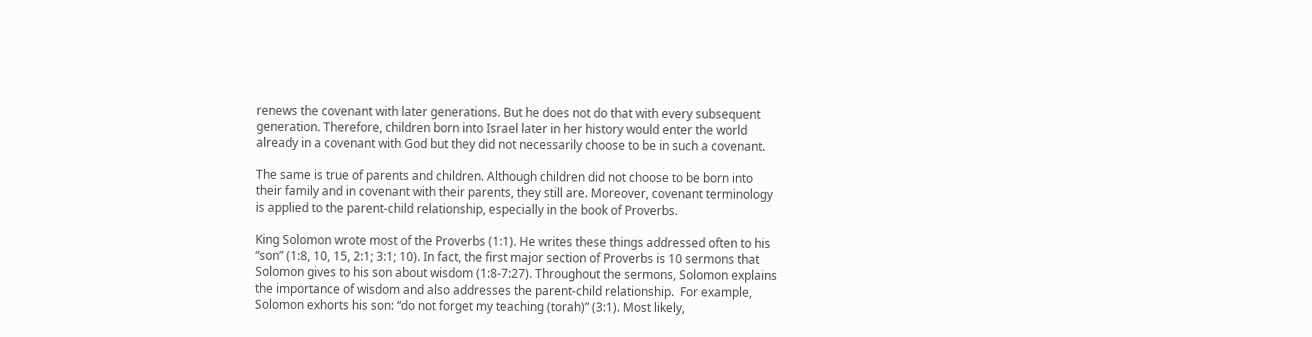renews the covenant with later generations. But he does not do that with every subsequent generation. Therefore, children born into Israel later in her history would enter the world already in a covenant with God but they did not necessarily choose to be in such a covenant.

The same is true of parents and children. Although children did not choose to be born into their family and in covenant with their parents, they still are. Moreover, covenant terminology is applied to the parent-child relationship, especially in the book of Proverbs.

King Solomon wrote most of the Proverbs (1:1). He writes these things addressed often to his “son” (1:8, 10, 15, 2:1; 3:1; 10). In fact, the first major section of Proverbs is 10 sermons that Solomon gives to his son about wisdom (1:8-7:27). Throughout the sermons, Solomon explains the importance of wisdom and also addresses the parent-child relationship.  For example, Solomon exhorts his son: “do not forget my teaching (torah)” (3:1). Most likely,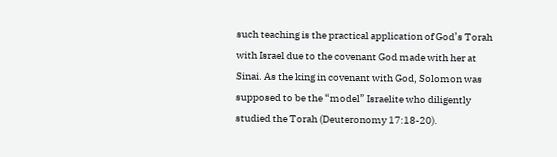such teaching is the practical application of God’s Torah with Israel due to the covenant God made with her at Sinai. As the king in covenant with God, Solomon was supposed to be the “model” Israelite who diligently studied the Torah (Deuteronomy 17:18-20).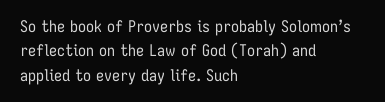So the book of Proverbs is probably Solomon’s reflection on the Law of God (Torah) and applied to every day life. Such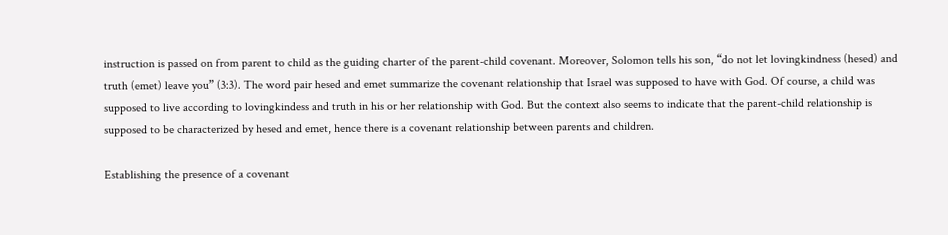instruction is passed on from parent to child as the guiding charter of the parent-child covenant. Moreover, Solomon tells his son, “do not let lovingkindness (hesed) and truth (emet) leave you” (3:3). The word pair hesed and emet summarize the covenant relationship that Israel was supposed to have with God. Of course, a child was supposed to live according to lovingkindess and truth in his or her relationship with God. But the context also seems to indicate that the parent-child relationship is supposed to be characterized by hesed and emet, hence there is a covenant relationship between parents and children.

Establishing the presence of a covenant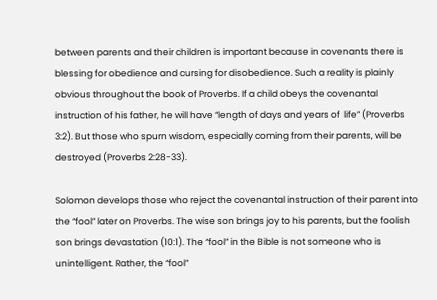between parents and their children is important because in covenants there is blessing for obedience and cursing for disobedience. Such a reality is plainly obvious throughout the book of Proverbs. If a child obeys the covenantal instruction of his father, he will have “length of days and years of  life” (Proverbs 3:2). But those who spurn wisdom, especially coming from their parents, will be destroyed (Proverbs 2:28-33).

Solomon develops those who reject the covenantal instruction of their parent into the “fool” later on Proverbs. The wise son brings joy to his parents, but the foolish son brings devastation (10:1). The “fool” in the Bible is not someone who is unintelligent. Rather, the “fool”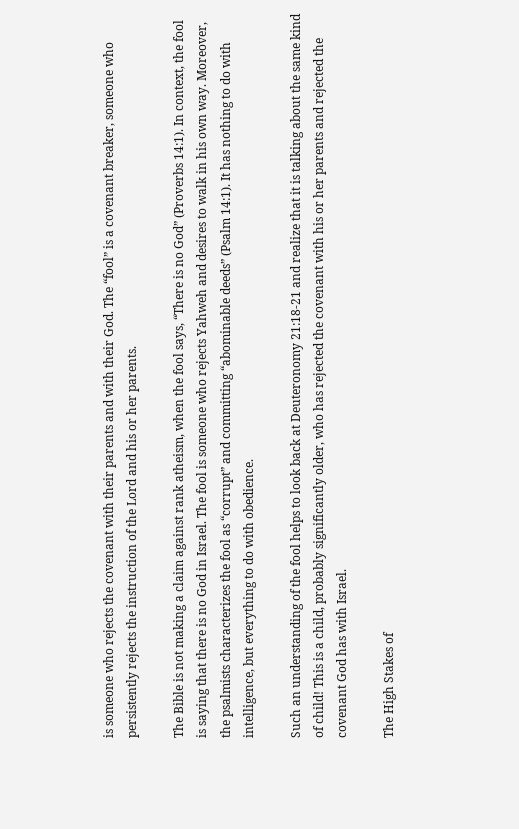is someone who rejects the covenant with their parents and with their God. The “fool” is a covenant breaker, someone who persistently rejects the instruction of the Lord and his or her parents.

The Bible is not making a claim against rank atheism, when the fool says, “There is no God” (Proverbs 14:1). In context, the fool is saying that there is no God in Israel. The fool is someone who rejects Yahweh and desires to walk in his own way. Moreover, the psalmists characterizes the fool as “corrupt” and committing “abominable deeds” (Psalm 14:1). It has nothing to do with intelligence, but everything to do with obedience.

Such an understanding of the fool helps to look back at Deuteronomy 21:18-21 and realize that it is talking about the same kind of child! This is a child, probably significantly older, who has rejected the covenant with his or her parents and rejected the covenant God has with Israel.

The High Stakes of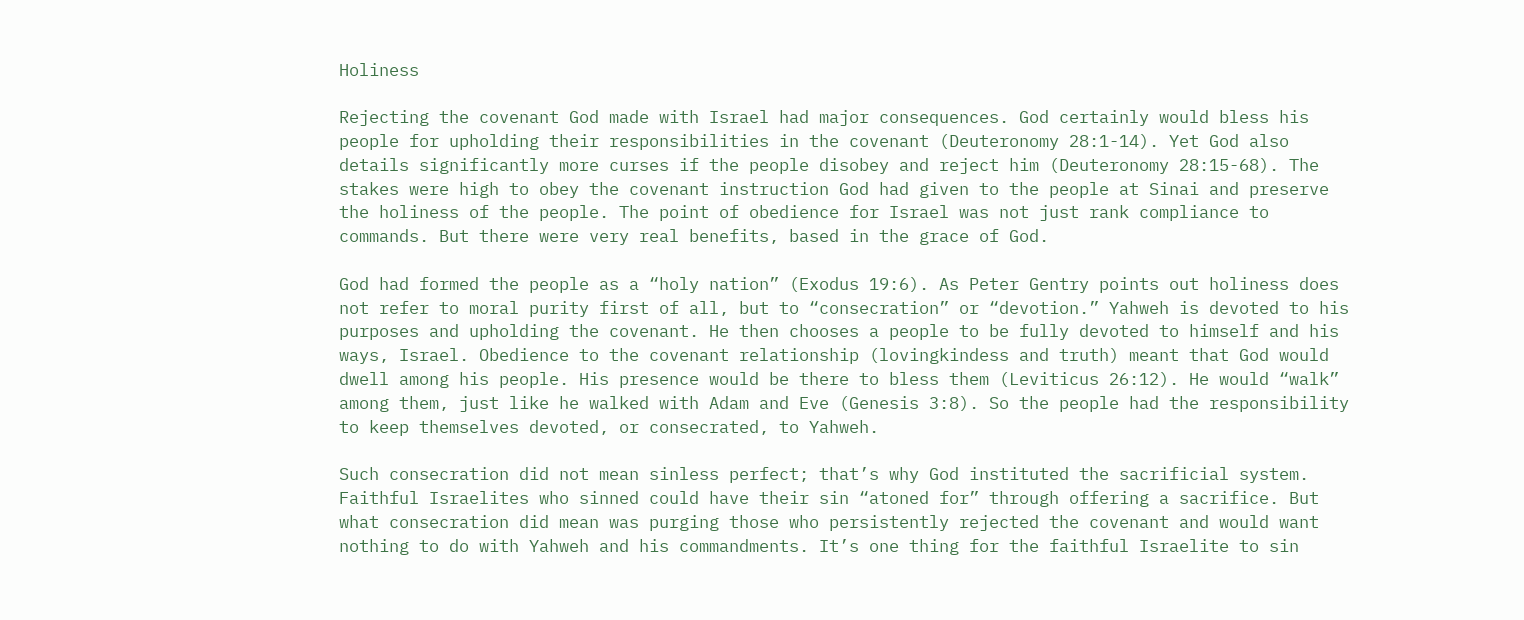Holiness

Rejecting the covenant God made with Israel had major consequences. God certainly would bless his people for upholding their responsibilities in the covenant (Deuteronomy 28:1-14). Yet God also details significantly more curses if the people disobey and reject him (Deuteronomy 28:15-68). The stakes were high to obey the covenant instruction God had given to the people at Sinai and preserve the holiness of the people. The point of obedience for Israel was not just rank compliance to commands. But there were very real benefits, based in the grace of God.

God had formed the people as a “holy nation” (Exodus 19:6). As Peter Gentry points out holiness does not refer to moral purity first of all, but to “consecration” or “devotion.” Yahweh is devoted to his purposes and upholding the covenant. He then chooses a people to be fully devoted to himself and his ways, Israel. Obedience to the covenant relationship (lovingkindess and truth) meant that God would dwell among his people. His presence would be there to bless them (Leviticus 26:12). He would “walk” among them, just like he walked with Adam and Eve (Genesis 3:8). So the people had the responsibility to keep themselves devoted, or consecrated, to Yahweh.

Such consecration did not mean sinless perfect; that’s why God instituted the sacrificial system. Faithful Israelites who sinned could have their sin “atoned for” through offering a sacrifice. But what consecration did mean was purging those who persistently rejected the covenant and would want nothing to do with Yahweh and his commandments. It’s one thing for the faithful Israelite to sin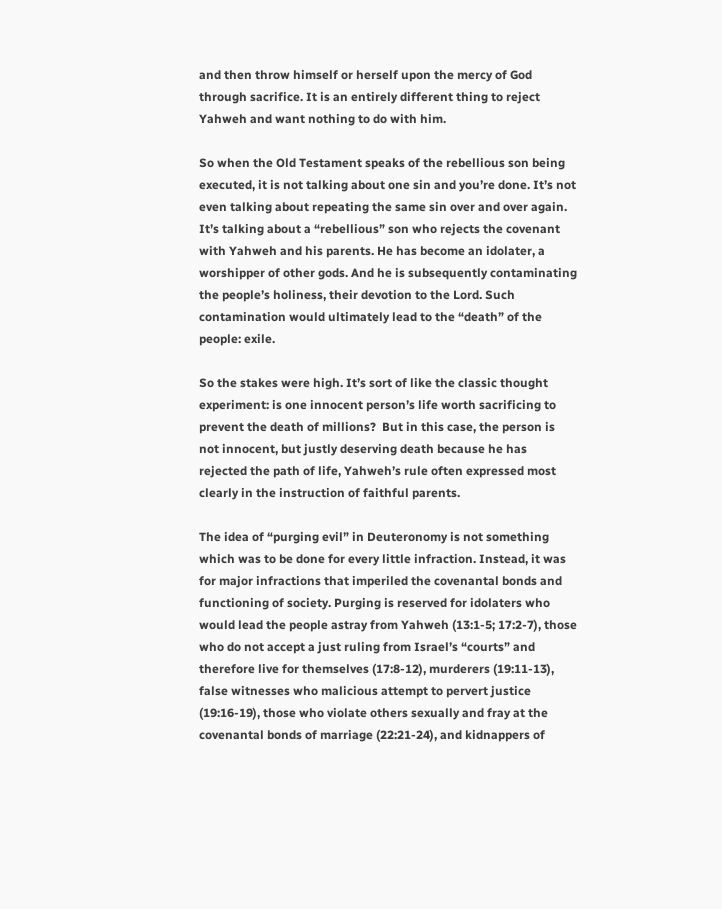and then throw himself or herself upon the mercy of God through sacrifice. It is an entirely different thing to reject Yahweh and want nothing to do with him.

So when the Old Testament speaks of the rebellious son being executed, it is not talking about one sin and you’re done. It’s not even talking about repeating the same sin over and over again. It’s talking about a “rebellious” son who rejects the covenant with Yahweh and his parents. He has become an idolater, a worshipper of other gods. And he is subsequently contaminating the people’s holiness, their devotion to the Lord. Such contamination would ultimately lead to the “death” of the people: exile.

So the stakes were high. It’s sort of like the classic thought experiment: is one innocent person’s life worth sacrificing to prevent the death of millions?  But in this case, the person is not innocent, but justly deserving death because he has rejected the path of life, Yahweh’s rule often expressed most clearly in the instruction of faithful parents.

The idea of “purging evil” in Deuteronomy is not something which was to be done for every little infraction. Instead, it was for major infractions that imperiled the covenantal bonds and functioning of society. Purging is reserved for idolaters who would lead the people astray from Yahweh (13:1-5; 17:2-7), those who do not accept a just ruling from Israel’s “courts” and therefore live for themselves (17:8-12), murderers (19:11-13), false witnesses who malicious attempt to pervert justice (19:16-19), those who violate others sexually and fray at the covenantal bonds of marriage (22:21-24), and kidnappers of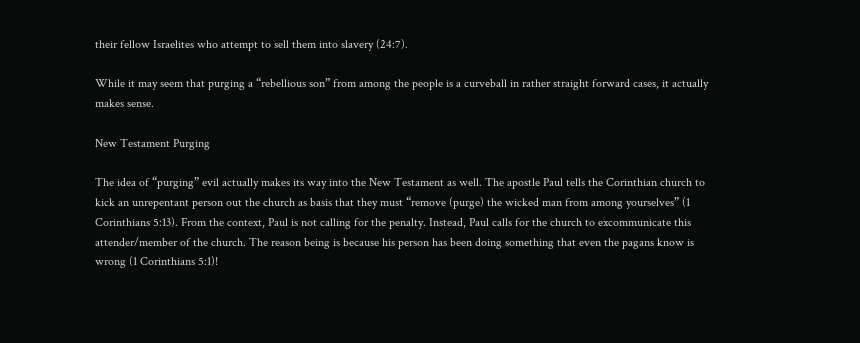their fellow Israelites who attempt to sell them into slavery (24:7).

While it may seem that purging a “rebellious son” from among the people is a curveball in rather straight forward cases, it actually makes sense.

New Testament Purging

The idea of “purging” evil actually makes its way into the New Testament as well. The apostle Paul tells the Corinthian church to kick an unrepentant person out the church as basis that they must “remove (purge) the wicked man from among yourselves” (1 Corinthians 5:13). From the context, Paul is not calling for the penalty. Instead, Paul calls for the church to excommunicate this attender/member of the church. The reason being is because his person has been doing something that even the pagans know is wrong (1 Corinthians 5:1)!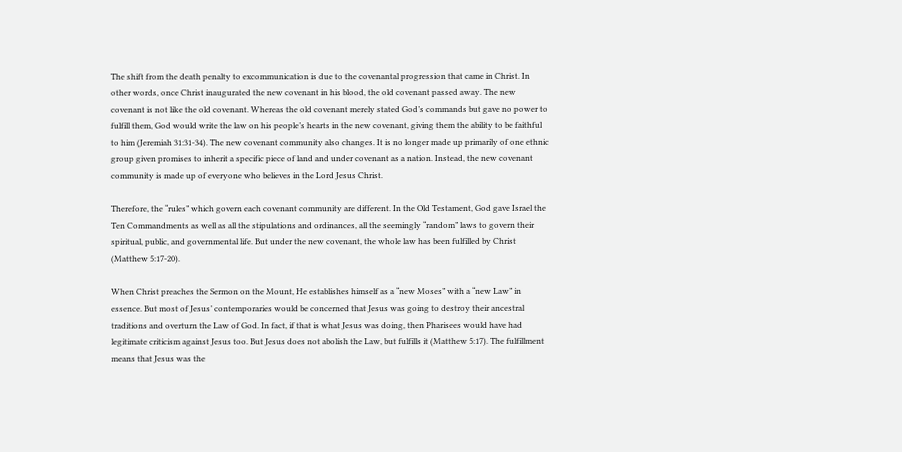The shift from the death penalty to excommunication is due to the covenantal progression that came in Christ. In other words, once Christ inaugurated the new covenant in his blood, the old covenant passed away. The new covenant is not like the old covenant. Whereas the old covenant merely stated God’s commands but gave no power to fulfill them, God would write the law on his people’s hearts in the new covenant, giving them the ability to be faithful to him (Jeremiah 31:31-34). The new covenant community also changes. It is no longer made up primarily of one ethnic group given promises to inherit a specific piece of land and under covenant as a nation. Instead, the new covenant community is made up of everyone who believes in the Lord Jesus Christ.

Therefore, the “rules” which govern each covenant community are different. In the Old Testament, God gave Israel the Ten Commandments as well as all the stipulations and ordinances, all the seemingly “random” laws to govern their spiritual, public, and governmental life. But under the new covenant, the whole law has been fulfilled by Christ (Matthew 5:17-20).

When Christ preaches the Sermon on the Mount, He establishes himself as a “new Moses” with a “new Law” in essence. But most of Jesus’ contemporaries would be concerned that Jesus was going to destroy their ancestral traditions and overturn the Law of God. In fact, if that is what Jesus was doing, then Pharisees would have had legitimate criticism against Jesus too. But Jesus does not abolish the Law, but fulfills it (Matthew 5:17). The fulfillment means that Jesus was the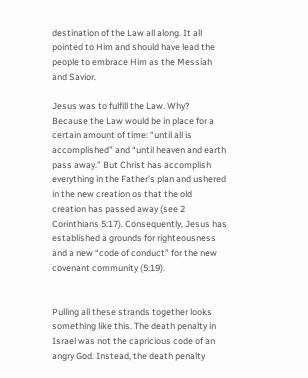destination of the Law all along. It all pointed to Him and should have lead the people to embrace Him as the Messiah and Savior.

Jesus was to fulfill the Law. Why? Because the Law would be in place for a certain amount of time: “until all is accomplished” and “until heaven and earth pass away.” But Christ has accomplish everything in the Father’s plan and ushered in the new creation os that the old creation has passed away (see 2 Corinthians 5:17). Consequently, Jesus has established a grounds for righteousness and a new “code of conduct” for the new covenant community (5:19).


Pulling all these strands together looks something like this. The death penalty in Israel was not the capricious code of an angry God. Instead, the death penalty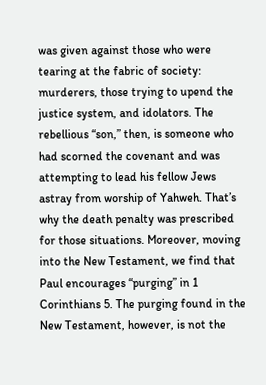was given against those who were tearing at the fabric of society: murderers, those trying to upend the justice system, and idolators. The rebellious “son,” then, is someone who had scorned the covenant and was attempting to lead his fellow Jews astray from worship of Yahweh. That’s why the death penalty was prescribed for those situations. Moreover, moving into the New Testament, we find that Paul encourages “purging” in 1 Corinthians 5. The purging found in the New Testament, however, is not the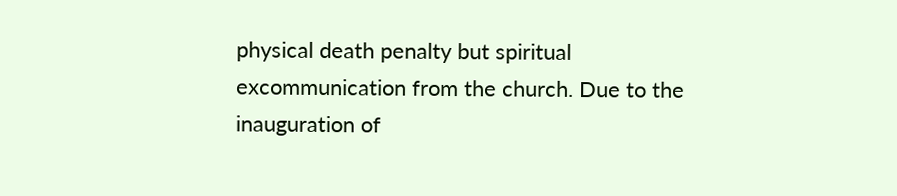physical death penalty but spiritual excommunication from the church. Due to the inauguration of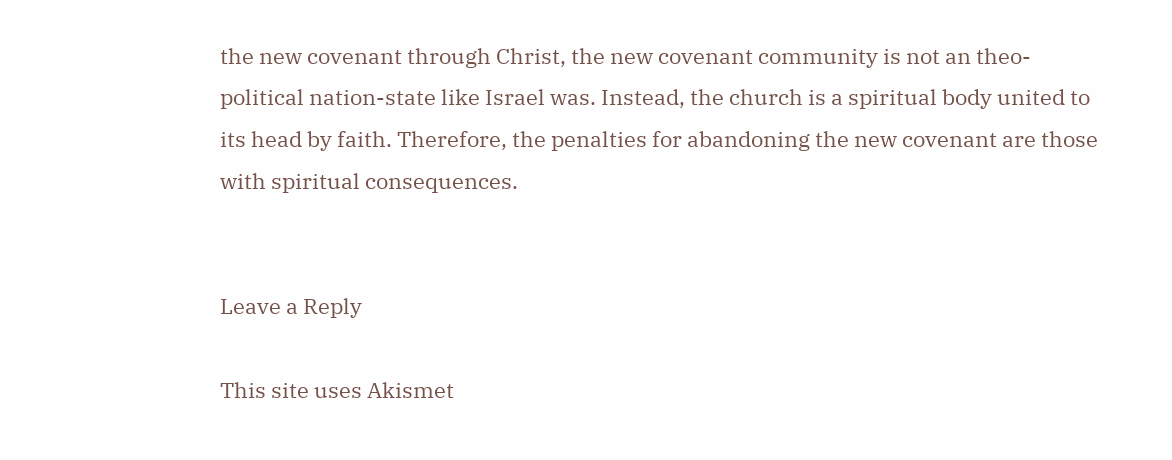the new covenant through Christ, the new covenant community is not an theo-political nation-state like Israel was. Instead, the church is a spiritual body united to its head by faith. Therefore, the penalties for abandoning the new covenant are those with spiritual consequences.


Leave a Reply

This site uses Akismet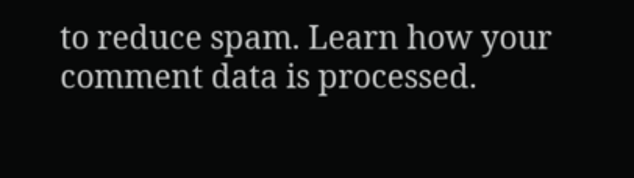to reduce spam. Learn how your comment data is processed.